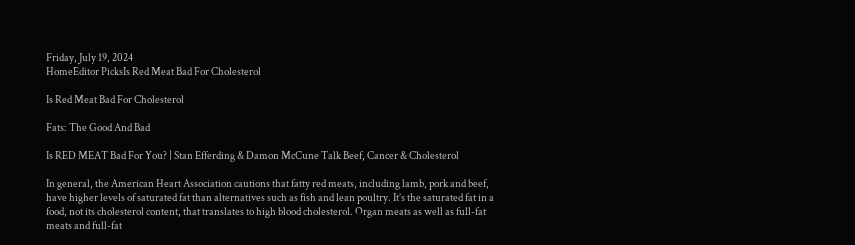Friday, July 19, 2024
HomeEditor PicksIs Red Meat Bad For Cholesterol

Is Red Meat Bad For Cholesterol

Fats: The Good And Bad

Is RED MEAT Bad For You? | Stan Efferding & Damon McCune Talk Beef, Cancer & Cholesterol

In general, the American Heart Association cautions that fatty red meats, including lamb, pork and beef, have higher levels of saturated fat than alternatives such as fish and lean poultry. It’s the saturated fat in a food, not its cholesterol content, that translates to high blood cholesterol. Organ meats as well as full-fat meats and full-fat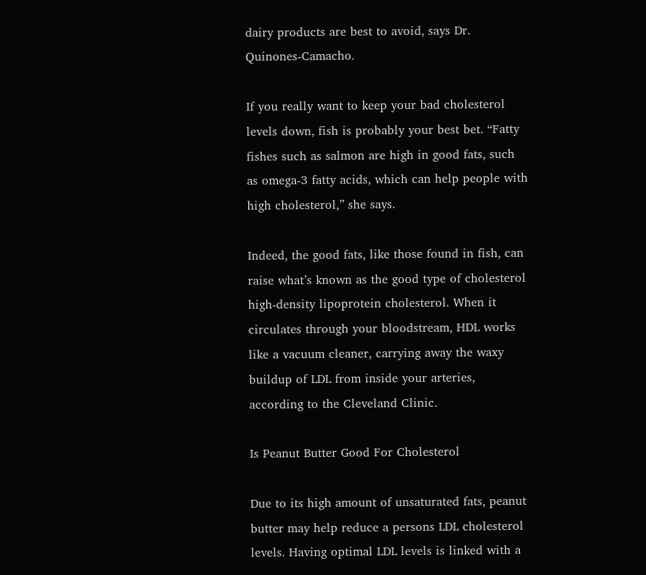dairy products are best to avoid, says Dr. Quinones-Camacho.

If you really want to keep your bad cholesterol levels down, fish is probably your best bet. “Fatty fishes such as salmon are high in good fats, such as omega-3 fatty acids, which can help people with high cholesterol,” she says.

Indeed, the good fats, like those found in fish, can raise what’s known as the good type of cholesterol high-density lipoprotein cholesterol. When it circulates through your bloodstream, HDL works like a vacuum cleaner, carrying away the waxy buildup of LDL from inside your arteries, according to the Cleveland Clinic.

Is Peanut Butter Good For Cholesterol

Due to its high amount of unsaturated fats, peanut butter may help reduce a persons LDL cholesterol levels. Having optimal LDL levels is linked with a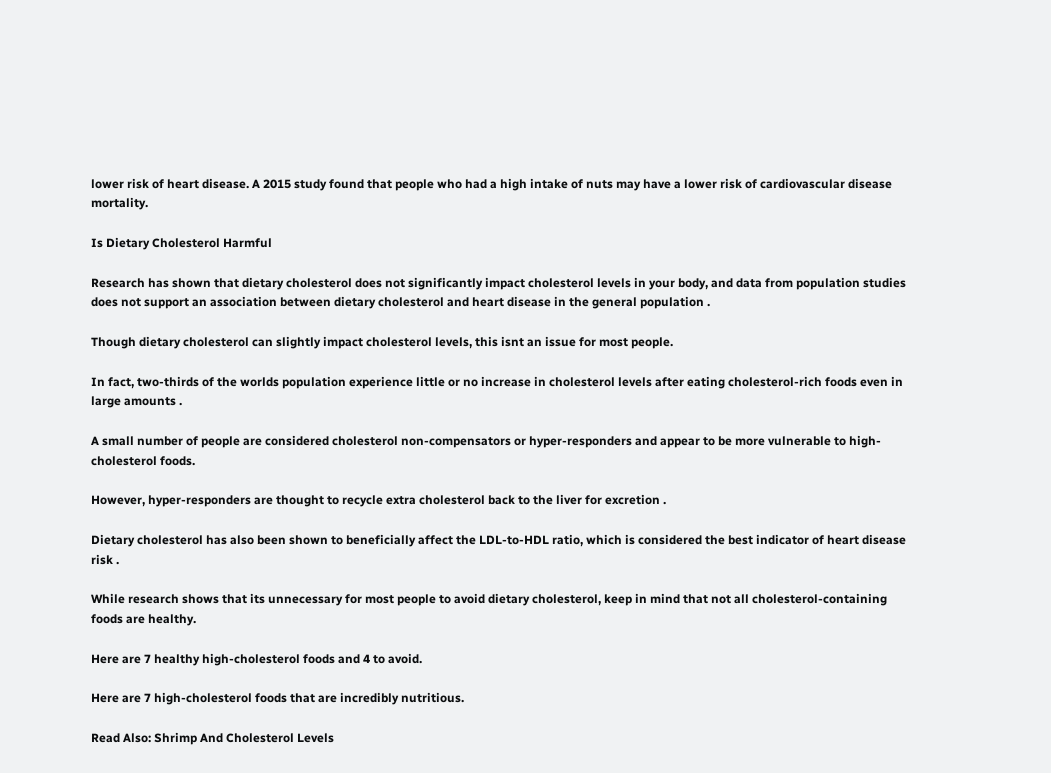lower risk of heart disease. A 2015 study found that people who had a high intake of nuts may have a lower risk of cardiovascular disease mortality.

Is Dietary Cholesterol Harmful

Research has shown that dietary cholesterol does not significantly impact cholesterol levels in your body, and data from population studies does not support an association between dietary cholesterol and heart disease in the general population .

Though dietary cholesterol can slightly impact cholesterol levels, this isnt an issue for most people.

In fact, two-thirds of the worlds population experience little or no increase in cholesterol levels after eating cholesterol-rich foods even in large amounts .

A small number of people are considered cholesterol non-compensators or hyper-responders and appear to be more vulnerable to high-cholesterol foods.

However, hyper-responders are thought to recycle extra cholesterol back to the liver for excretion .

Dietary cholesterol has also been shown to beneficially affect the LDL-to-HDL ratio, which is considered the best indicator of heart disease risk .

While research shows that its unnecessary for most people to avoid dietary cholesterol, keep in mind that not all cholesterol-containing foods are healthy.

Here are 7 healthy high-cholesterol foods and 4 to avoid.

Here are 7 high-cholesterol foods that are incredibly nutritious.

Read Also: Shrimp And Cholesterol Levels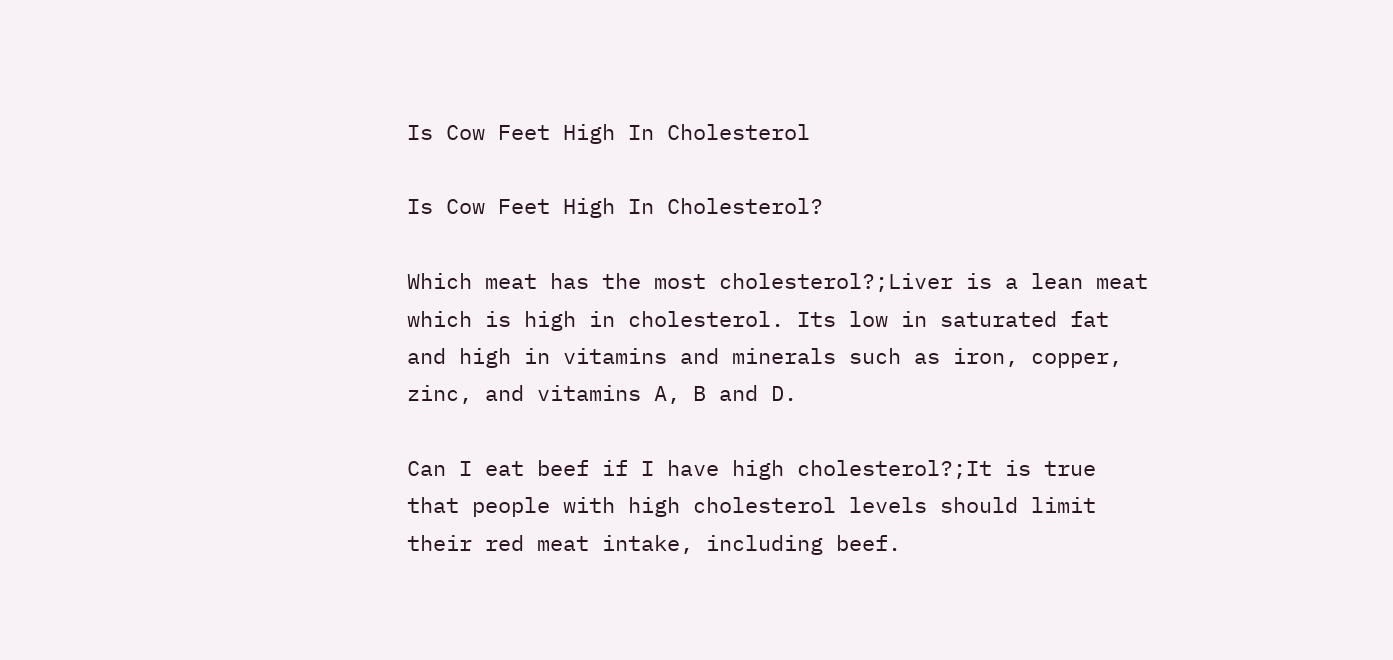Is Cow Feet High In Cholesterol

Is Cow Feet High In Cholesterol?

Which meat has the most cholesterol?;Liver is a lean meat which is high in cholesterol. Its low in saturated fat and high in vitamins and minerals such as iron, copper, zinc, and vitamins A, B and D.

Can I eat beef if I have high cholesterol?;It is true that people with high cholesterol levels should limit their red meat intake, including beef.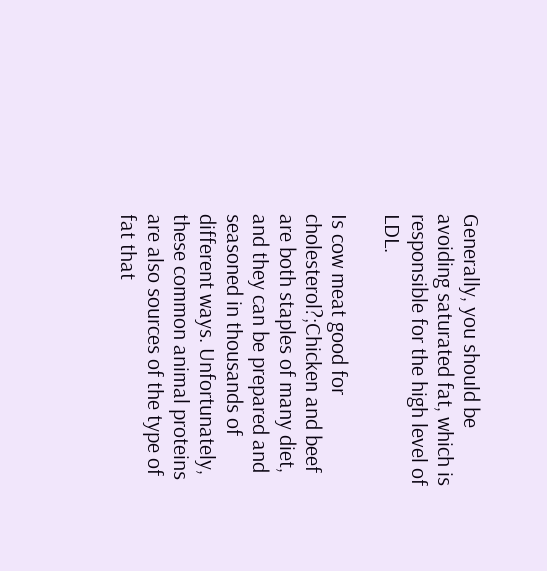Generally, you should be avoiding saturated fat, which is responsible for the high level of LDL.

Is cow meat good for cholesterol?;Chicken and beef are both staples of many diet, and they can be prepared and seasoned in thousands of different ways. Unfortunately, these common animal proteins are also sources of the type of fat that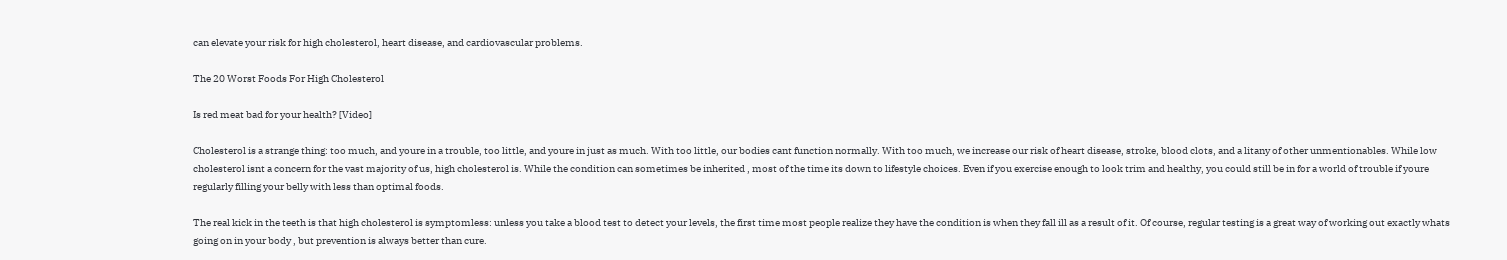can elevate your risk for high cholesterol, heart disease, and cardiovascular problems.

The 20 Worst Foods For High Cholesterol

Is red meat bad for your health? [Video]

Cholesterol is a strange thing: too much, and youre in a trouble, too little, and youre in just as much. With too little, our bodies cant function normally. With too much, we increase our risk of heart disease, stroke, blood clots, and a litany of other unmentionables. While low cholesterol isnt a concern for the vast majority of us, high cholesterol is. While the condition can sometimes be inherited , most of the time its down to lifestyle choices. Even if you exercise enough to look trim and healthy, you could still be in for a world of trouble if youre regularly filling your belly with less than optimal foods.

The real kick in the teeth is that high cholesterol is symptomless: unless you take a blood test to detect your levels, the first time most people realize they have the condition is when they fall ill as a result of it. Of course, regular testing is a great way of working out exactly whats going on in your body , but prevention is always better than cure.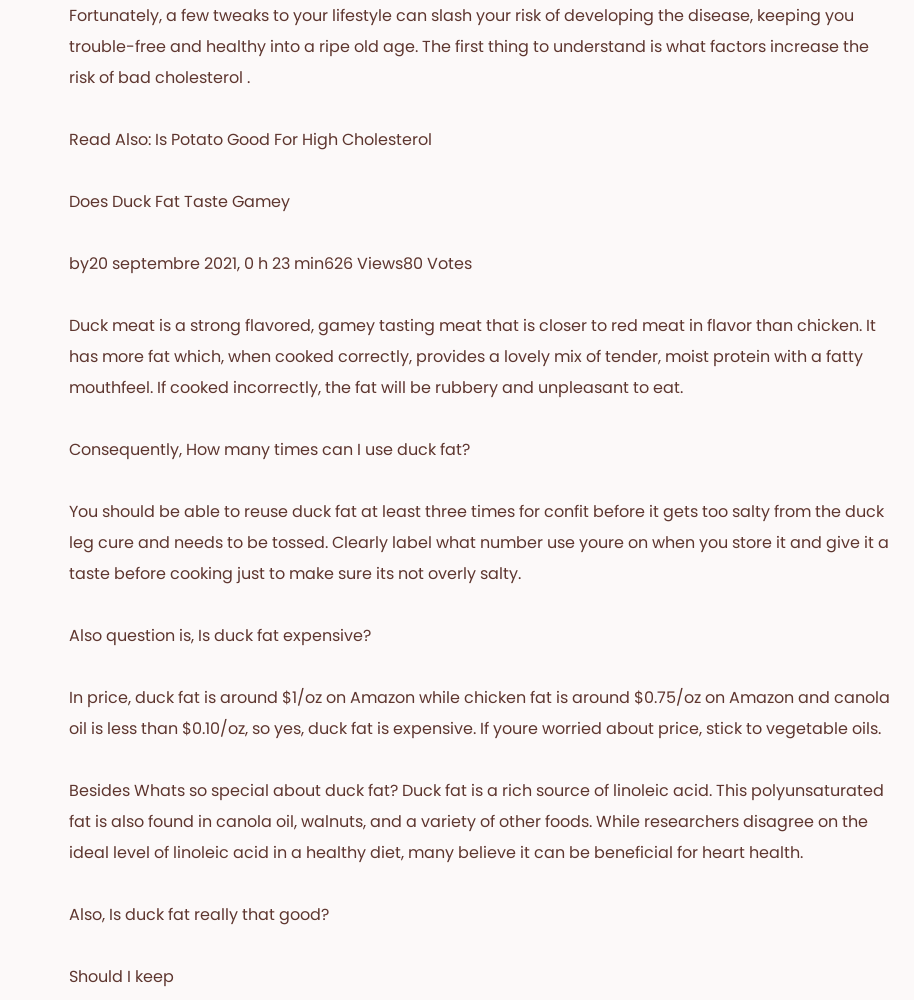Fortunately, a few tweaks to your lifestyle can slash your risk of developing the disease, keeping you trouble-free and healthy into a ripe old age. The first thing to understand is what factors increase the risk of bad cholesterol .

Read Also: Is Potato Good For High Cholesterol

Does Duck Fat Taste Gamey

by20 septembre 2021, 0 h 23 min626 Views80 Votes

Duck meat is a strong flavored, gamey tasting meat that is closer to red meat in flavor than chicken. It has more fat which, when cooked correctly, provides a lovely mix of tender, moist protein with a fatty mouthfeel. If cooked incorrectly, the fat will be rubbery and unpleasant to eat.

Consequently, How many times can I use duck fat?

You should be able to reuse duck fat at least three times for confit before it gets too salty from the duck leg cure and needs to be tossed. Clearly label what number use youre on when you store it and give it a taste before cooking just to make sure its not overly salty.

Also question is, Is duck fat expensive?

In price, duck fat is around $1/oz on Amazon while chicken fat is around $0.75/oz on Amazon and canola oil is less than $0.10/oz, so yes, duck fat is expensive. If youre worried about price, stick to vegetable oils.

Besides Whats so special about duck fat? Duck fat is a rich source of linoleic acid. This polyunsaturated fat is also found in canola oil, walnuts, and a variety of other foods. While researchers disagree on the ideal level of linoleic acid in a healthy diet, many believe it can be beneficial for heart health.

Also, Is duck fat really that good?

Should I keep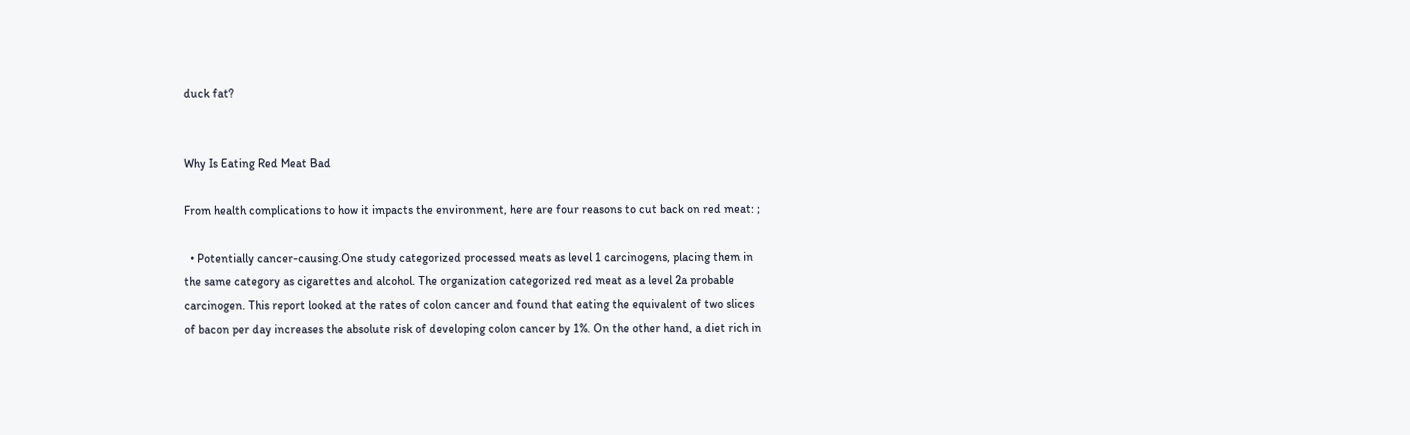duck fat?


Why Is Eating Red Meat Bad

From health complications to how it impacts the environment, here are four reasons to cut back on red meat: ;

  • Potentially cancer-causing.One study categorized processed meats as level 1 carcinogens, placing them in the same category as cigarettes and alcohol. The organization categorized red meat as a level 2a probable carcinogen. This report looked at the rates of colon cancer and found that eating the equivalent of two slices of bacon per day increases the absolute risk of developing colon cancer by 1%. On the other hand, a diet rich in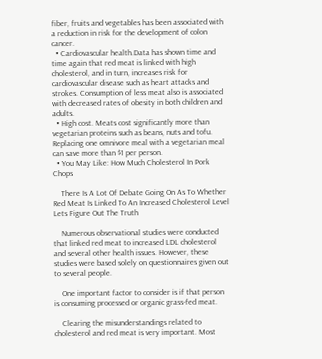fiber, fruits and vegetables has been associated with a reduction in risk for the development of colon cancer.
  • Cardiovascular health.Data has shown time and time again that red meat is linked with high cholesterol, and in turn, increases risk for cardiovascular disease such as heart attacks and strokes. Consumption of less meat also is associated with decreased rates of obesity in both children and adults.
  • High cost. Meats cost significantly more than vegetarian proteins such as beans, nuts and tofu. Replacing one omnivore meal with a vegetarian meal can save more than $1 per person.
  • You May Like: How Much Cholesterol In Pork Chops

    There Is A Lot Of Debate Going On As To Whether Red Meat Is Linked To An Increased Cholesterol Level Lets Figure Out The Truth

    Numerous observational studies were conducted that linked red meat to increased LDL cholesterol and several other health issues. However, these studies were based solely on questionnaires given out to several people.

    One important factor to consider is if that person is consuming processed or organic grass-fed meat.

    Clearing the misunderstandings related to cholesterol and red meat is very important. Most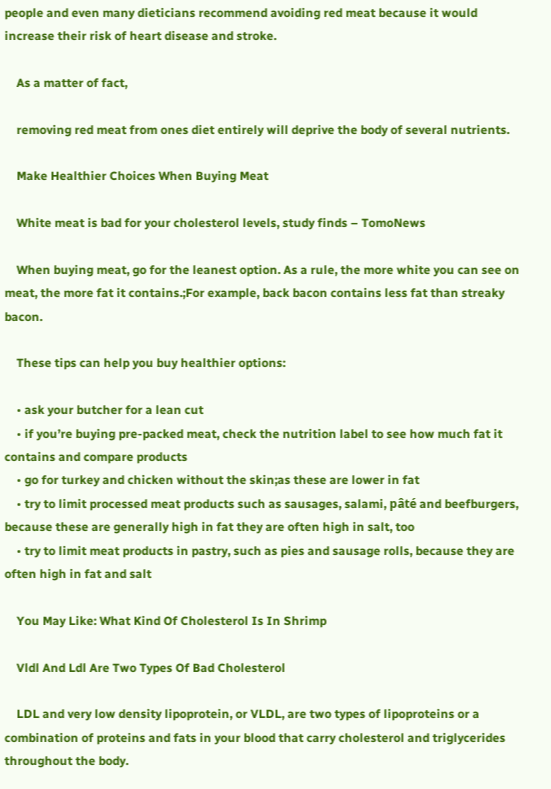people and even many dieticians recommend avoiding red meat because it would increase their risk of heart disease and stroke.

    As a matter of fact,

    removing red meat from ones diet entirely will deprive the body of several nutrients.

    Make Healthier Choices When Buying Meat

    White meat is bad for your cholesterol levels, study finds – TomoNews

    When buying meat, go for the leanest option. As a rule, the more white you can see on meat, the more fat it contains.;For example, back bacon contains less fat than streaky bacon.

    These tips can help you buy healthier options:

    • ask your butcher for a lean cut
    • if you’re buying pre-packed meat, check the nutrition label to see how much fat it contains and compare products
    • go for turkey and chicken without the skin;as these are lower in fat
    • try to limit processed meat products such as sausages, salami, pâté and beefburgers, because these are generally high in fat they are often high in salt, too
    • try to limit meat products in pastry, such as pies and sausage rolls, because they are often high in fat and salt

    You May Like: What Kind Of Cholesterol Is In Shrimp

    Vldl And Ldl Are Two Types Of Bad Cholesterol

    LDL and very low density lipoprotein, or VLDL, are two types of lipoproteins or a combination of proteins and fats in your blood that carry cholesterol and triglycerides throughout the body.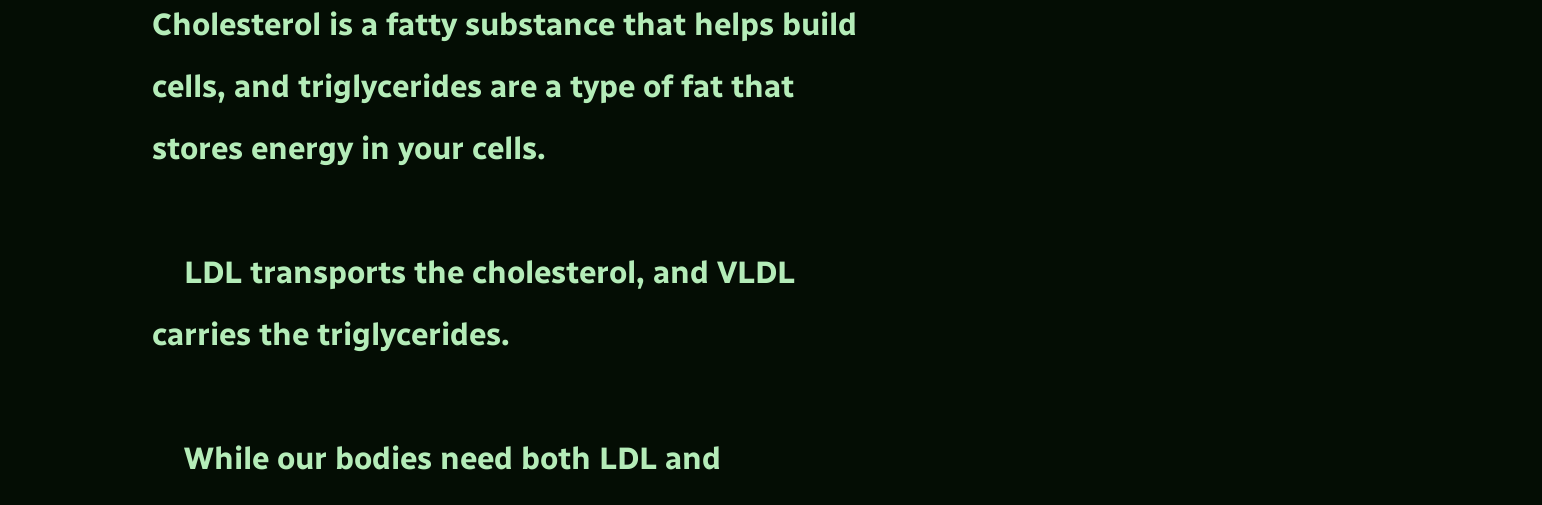Cholesterol is a fatty substance that helps build cells, and triglycerides are a type of fat that stores energy in your cells.

    LDL transports the cholesterol, and VLDL carries the triglycerides.

    While our bodies need both LDL and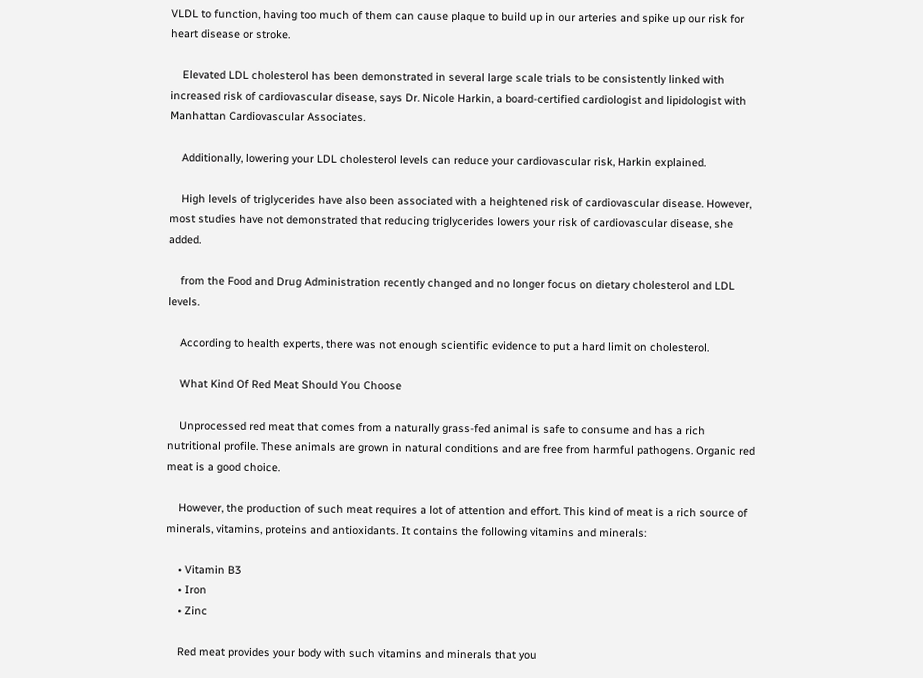VLDL to function, having too much of them can cause plaque to build up in our arteries and spike up our risk for heart disease or stroke.

    Elevated LDL cholesterol has been demonstrated in several large scale trials to be consistently linked with increased risk of cardiovascular disease, says Dr. Nicole Harkin, a board-certified cardiologist and lipidologist with Manhattan Cardiovascular Associates.

    Additionally, lowering your LDL cholesterol levels can reduce your cardiovascular risk, Harkin explained.

    High levels of triglycerides have also been associated with a heightened risk of cardiovascular disease. However, most studies have not demonstrated that reducing triglycerides lowers your risk of cardiovascular disease, she added.

    from the Food and Drug Administration recently changed and no longer focus on dietary cholesterol and LDL levels.

    According to health experts, there was not enough scientific evidence to put a hard limit on cholesterol.

    What Kind Of Red Meat Should You Choose

    Unprocessed red meat that comes from a naturally grass-fed animal is safe to consume and has a rich nutritional profile. These animals are grown in natural conditions and are free from harmful pathogens. Organic red meat is a good choice.

    However, the production of such meat requires a lot of attention and effort. This kind of meat is a rich source of minerals, vitamins, proteins and antioxidants. It contains the following vitamins and minerals:

    • Vitamin B3
    • Iron
    • Zinc

    Red meat provides your body with such vitamins and minerals that you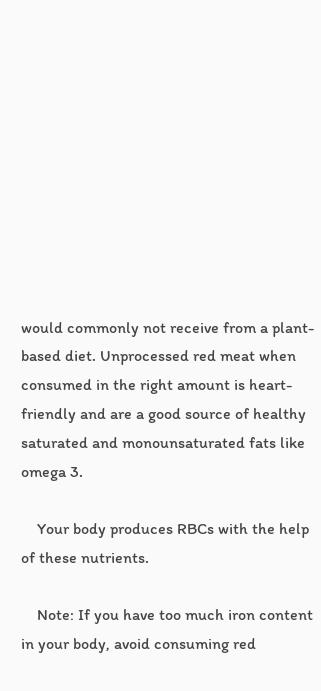would commonly not receive from a plant-based diet. Unprocessed red meat when consumed in the right amount is heart-friendly and are a good source of healthy saturated and monounsaturated fats like omega 3.

    Your body produces RBCs with the help of these nutrients.

    Note: If you have too much iron content in your body, avoid consuming red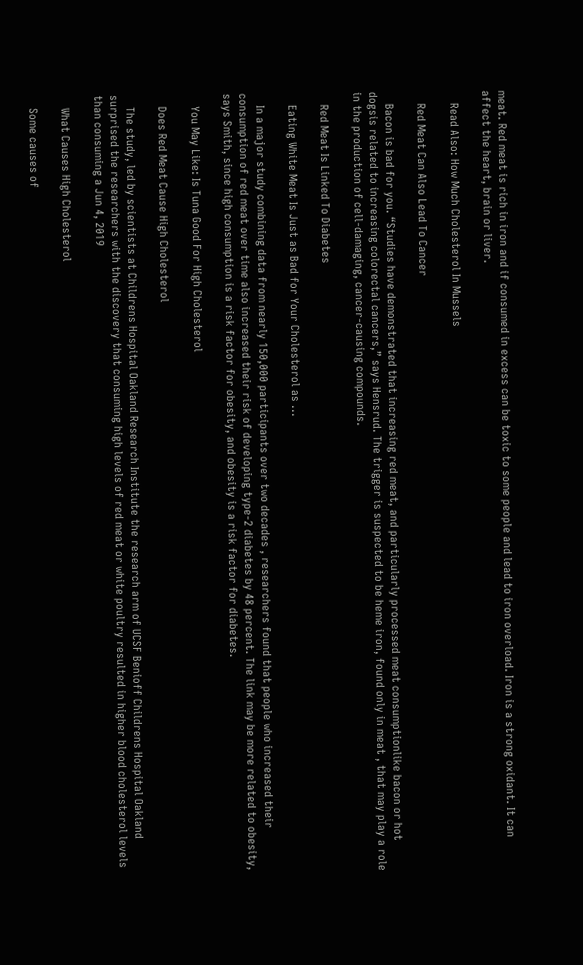meat. Red meat is rich in iron and if consumed in excess can be toxic to some people and lead to iron overload. Iron is a strong oxidant. It can affect the heart, brain or liver.

    Read Also: How Much Cholesterol In Mussels

    Red Meat Can Also Lead To Cancer

    Bacon is bad for you. “Studies have demonstrated that increasing red meat, and particularly processed meat consumptionlike bacon or hot dogsis related to increasing colorectal cancers,” says Hensrud. The trigger is suspected to be heme iron, found only in meat , that may play a role in the production of cell-damaging, cancer-causing compounds.

    Red Meat Is Linked To Diabetes

    Eating White Meat Is Just as Bad for Your Cholesterol as ...

    In a major study combining data from nearly 150,000 participants over two decades , researchers found that people who increased their consumption of red meat over time also increased their risk of developing type-2 diabetes by 48 percent. The link may be more related to obesity, says Smith, since high consumption is a risk factor for obesity, and obesity is a risk factor for diabetes.

    You May Like: Is Tuna Good For High Cholesterol

    Does Red Meat Cause High Cholesterol

    The study, led by scientists at Childrens Hospital Oakland Research Institute the research arm of UCSF Benioff Childrens Hospital Oakland surprised the researchers with the discovery that consuming high levels of red meat or white poultry resulted in higher blood cholesterol levels than consuming a Jun 4, 2019

    What Causes High Cholesterol

    Some causes of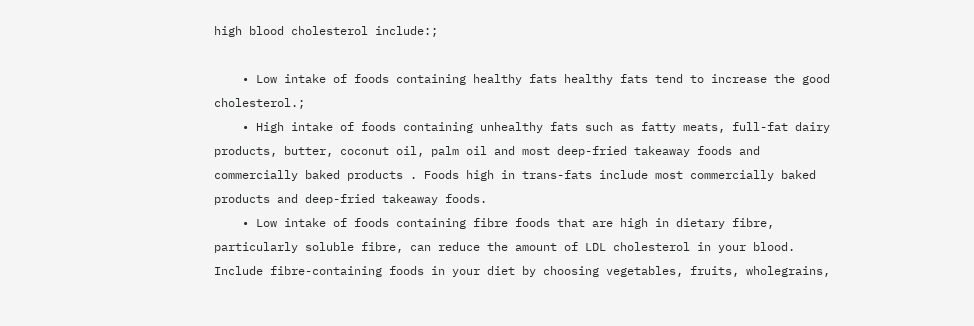high blood cholesterol include:;

    • Low intake of foods containing healthy fats healthy fats tend to increase the good cholesterol.;
    • High intake of foods containing unhealthy fats such as fatty meats, full-fat dairy products, butter, coconut oil, palm oil and most deep-fried takeaway foods and commercially baked products . Foods high in trans-fats include most commercially baked products and deep-fried takeaway foods.
    • Low intake of foods containing fibre foods that are high in dietary fibre, particularly soluble fibre, can reduce the amount of LDL cholesterol in your blood. Include fibre-containing foods in your diet by choosing vegetables, fruits, wholegrains,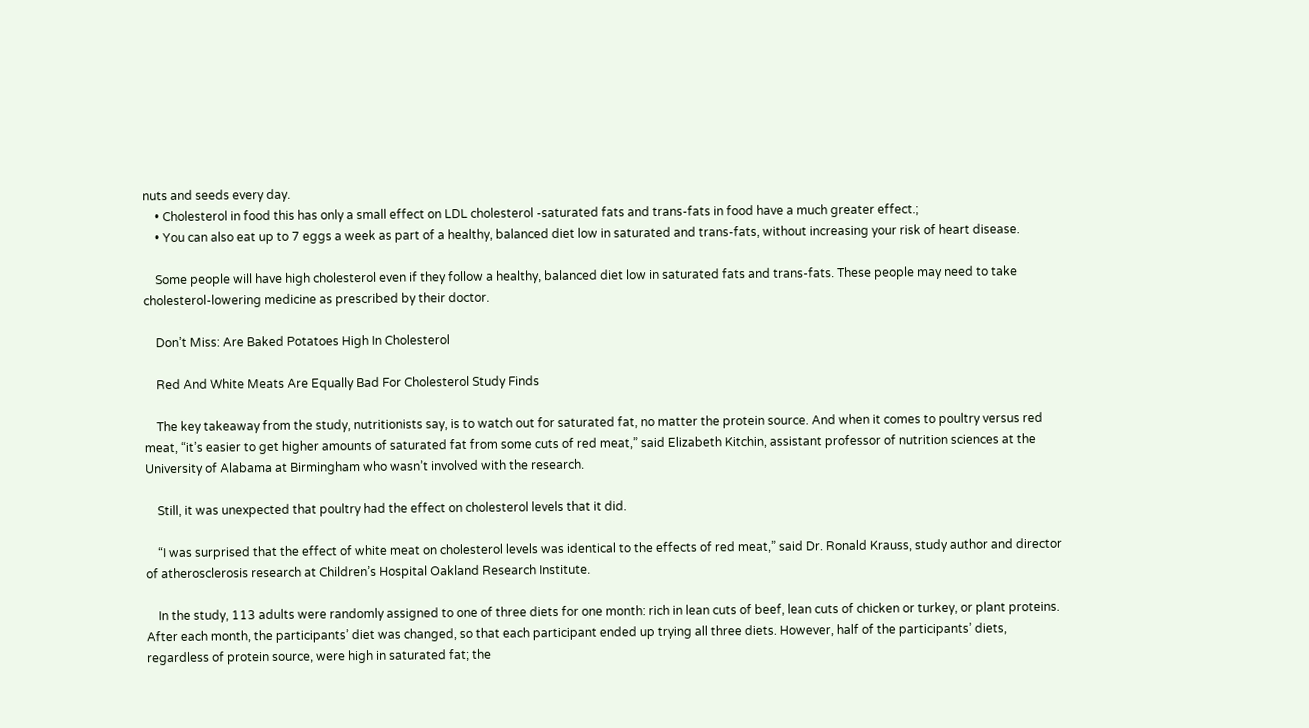nuts and seeds every day.
    • Cholesterol in food this has only a small effect on LDL cholesterol -saturated fats and trans-fats in food have a much greater effect.;
    • You can also eat up to 7 eggs a week as part of a healthy, balanced diet low in saturated and trans-fats, without increasing your risk of heart disease.

    Some people will have high cholesterol even if they follow a healthy, balanced diet low in saturated fats and trans-fats. These people may need to take cholesterol-lowering medicine as prescribed by their doctor.

    Don’t Miss: Are Baked Potatoes High In Cholesterol

    Red And White Meats Are Equally Bad For Cholesterol Study Finds

    The key takeaway from the study, nutritionists say, is to watch out for saturated fat, no matter the protein source. And when it comes to poultry versus red meat, “it’s easier to get higher amounts of saturated fat from some cuts of red meat,” said Elizabeth Kitchin, assistant professor of nutrition sciences at the University of Alabama at Birmingham who wasn’t involved with the research.

    Still, it was unexpected that poultry had the effect on cholesterol levels that it did.

    “I was surprised that the effect of white meat on cholesterol levels was identical to the effects of red meat,” said Dr. Ronald Krauss, study author and director of atherosclerosis research at Children’s Hospital Oakland Research Institute.

    In the study, 113 adults were randomly assigned to one of three diets for one month: rich in lean cuts of beef, lean cuts of chicken or turkey, or plant proteins. After each month, the participants’ diet was changed, so that each participant ended up trying all three diets. However, half of the participants’ diets, regardless of protein source, were high in saturated fat; the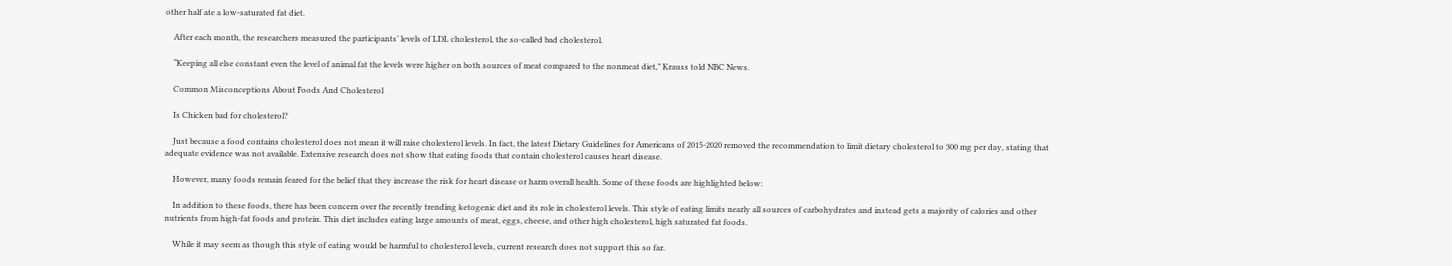other half ate a low-saturated fat diet.

    After each month, the researchers measured the participants’ levels of LDL cholesterol, the so-called bad cholesterol.

    “Keeping all else constant even the level of animal fat the levels were higher on both sources of meat compared to the nonmeat diet,” Krauss told NBC News.

    Common Misconceptions About Foods And Cholesterol

    Is Chicken bad for cholesterol?

    Just because a food contains cholesterol does not mean it will raise cholesterol levels. In fact, the latest Dietary Guidelines for Americans of 2015-2020 removed the recommendation to limit dietary cholesterol to 300 mg per day, stating that adequate evidence was not available. Extensive research does not show that eating foods that contain cholesterol causes heart disease.

    However, many foods remain feared for the belief that they increase the risk for heart disease or harm overall health. Some of these foods are highlighted below:

    In addition to these foods, there has been concern over the recently trending ketogenic diet and its role in cholesterol levels. This style of eating limits nearly all sources of carbohydrates and instead gets a majority of calories and other nutrients from high-fat foods and protein. This diet includes eating large amounts of meat, eggs, cheese, and other high cholesterol, high saturated fat foods.

    While it may seem as though this style of eating would be harmful to cholesterol levels, current research does not support this so far.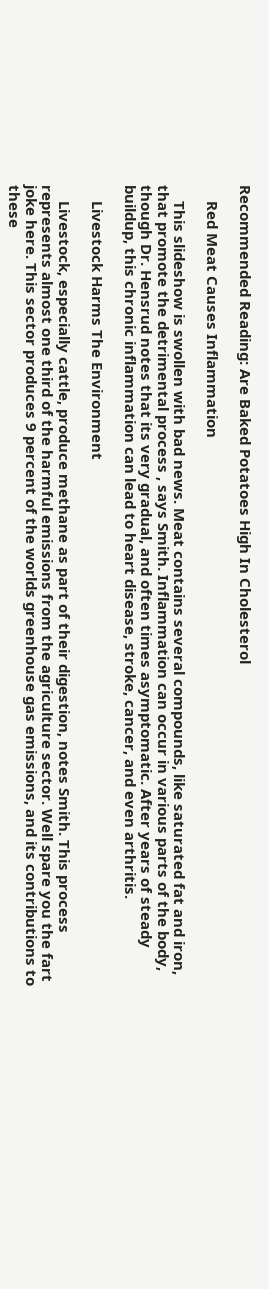Recommended Reading: Are Baked Potatoes High In Cholesterol

    Red Meat Causes Inflammation

    This slideshow is swollen with bad news. Meat contains several compounds, like saturated fat and iron, that promote the detrimental process , says Smith. Inflammation can occur in various parts of the body, though Dr. Hensrud notes that its very gradual, and often times asymptomatic. After years of steady buildup, this chronic inflammation can lead to heart disease, stroke, cancer, and even arthritis.

    Livestock Harms The Environment

    Livestock, especially cattle, produce methane as part of their digestion, notes Smith. This process represents almost one third of the harmful emissions from the agriculture sector. Well spare you the fart joke here. This sector produces 9 percent of the worlds greenhouse gas emissions, and its contributions to these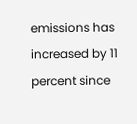emissions has increased by 11 percent since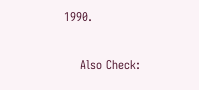1990.

    Also Check: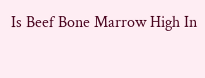Is Beef Bone Marrow High In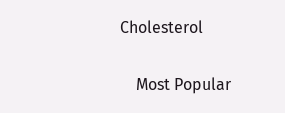Cholesterol


    Most Popular